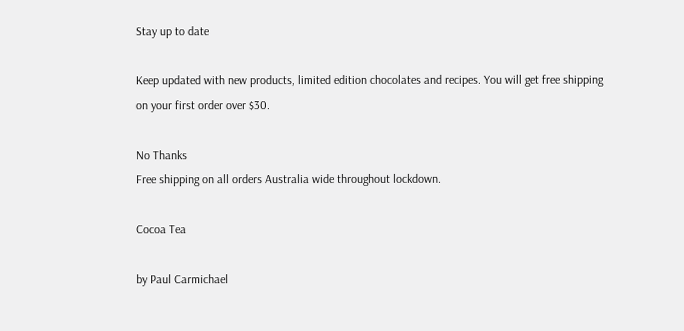Stay up to date

Keep updated with new products, limited edition chocolates and recipes. You will get free shipping on your first order over $30.

No Thanks
Free shipping on all orders Australia wide throughout lockdown.

Cocoa Tea

by Paul Carmichael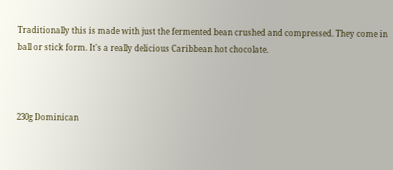Traditionally this is made with just the fermented bean crushed and compressed. They come in ball or stick form. It's a really delicious Caribbean hot chocolate.



230g Dominican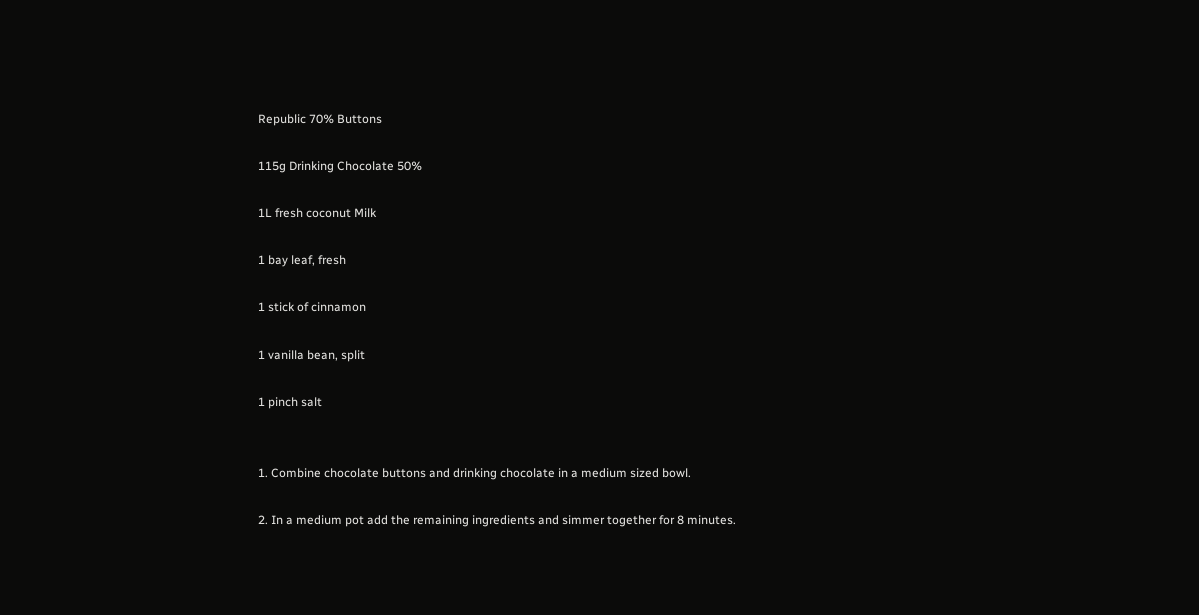Republic 70% Buttons

115g Drinking Chocolate 50%

1L fresh coconut Milk

1 bay leaf, fresh

1 stick of cinnamon

1 vanilla bean, split

1 pinch salt


1. Combine chocolate buttons and drinking chocolate in a medium sized bowl.

2. In a medium pot add the remaining ingredients and simmer together for 8 minutes.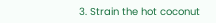3. Strain the hot coconut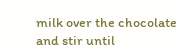milk over the chocolate and stir until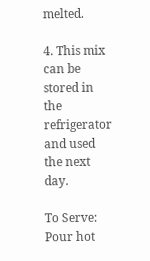melted.

4. This mix can be stored in the refrigerator and used the next day.

To Serve:
Pour hot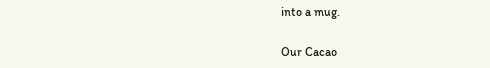into a mug.

Our Cacao